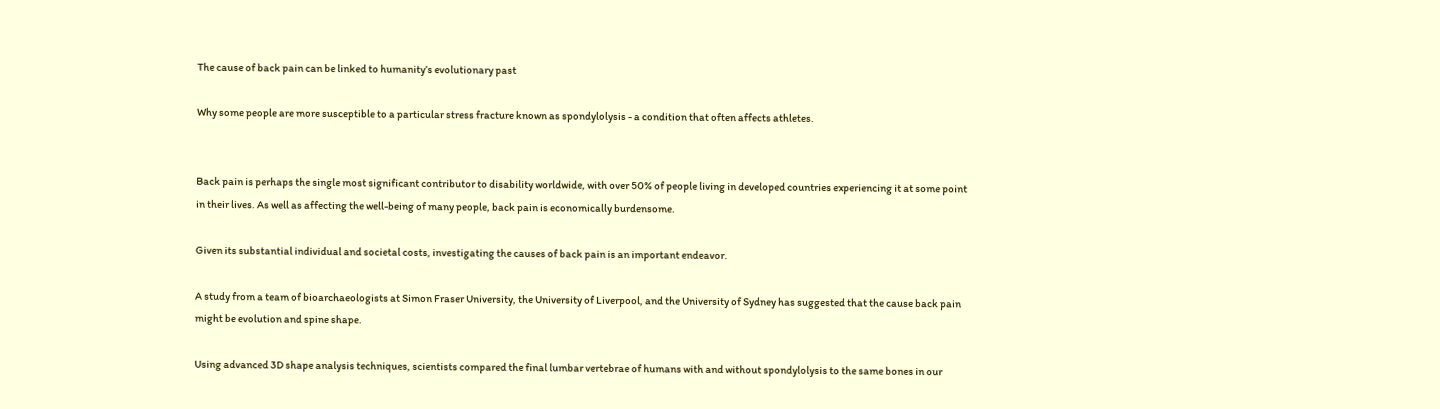The cause of back pain can be linked to humanity’s evolutionary past

Why some people are more susceptible to a particular stress fracture known as spondylolysis - a condition that often affects athletes.


Back pain is perhaps the single most significant contributor to disability worldwide, with over 50% of people living in developed countries experiencing it at some point in their lives. As well as affecting the well-being of many people, back pain is economically burdensome.

Given its substantial individual and societal costs, investigating the causes of back pain is an important endeavor.

A study from a team of bioarchaeologists at Simon Fraser University, the University of Liverpool, and the University of Sydney has suggested that the cause back pain might be evolution and spine shape.

Using advanced 3D shape analysis techniques, scientists compared the final lumbar vertebrae of humans with and without spondylolysis to the same bones in our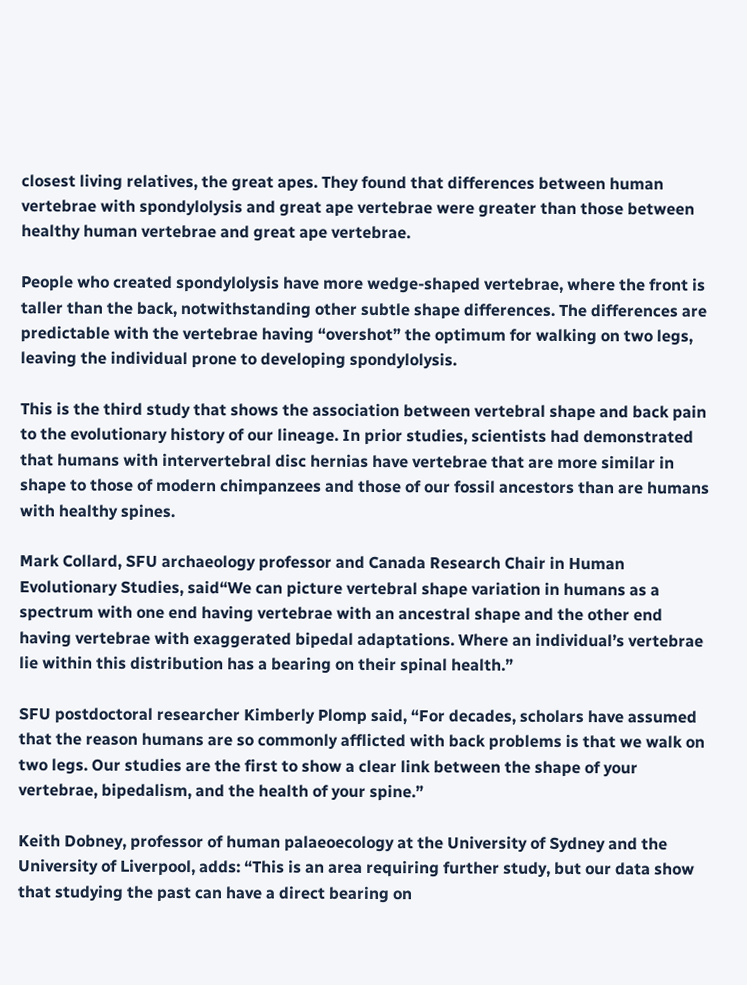closest living relatives, the great apes. They found that differences between human vertebrae with spondylolysis and great ape vertebrae were greater than those between healthy human vertebrae and great ape vertebrae.

People who created spondylolysis have more wedge-shaped vertebrae, where the front is taller than the back, notwithstanding other subtle shape differences. The differences are predictable with the vertebrae having “overshot” the optimum for walking on two legs, leaving the individual prone to developing spondylolysis.

This is the third study that shows the association between vertebral shape and back pain to the evolutionary history of our lineage. In prior studies, scientists had demonstrated that humans with intervertebral disc hernias have vertebrae that are more similar in shape to those of modern chimpanzees and those of our fossil ancestors than are humans with healthy spines.

Mark Collard, SFU archaeology professor and Canada Research Chair in Human Evolutionary Studies, said“We can picture vertebral shape variation in humans as a spectrum with one end having vertebrae with an ancestral shape and the other end having vertebrae with exaggerated bipedal adaptations. Where an individual’s vertebrae lie within this distribution has a bearing on their spinal health.”

SFU postdoctoral researcher Kimberly Plomp said, “For decades, scholars have assumed that the reason humans are so commonly afflicted with back problems is that we walk on two legs. Our studies are the first to show a clear link between the shape of your vertebrae, bipedalism, and the health of your spine.”

Keith Dobney, professor of human palaeoecology at the University of Sydney and the University of Liverpool, adds: “This is an area requiring further study, but our data show that studying the past can have a direct bearing on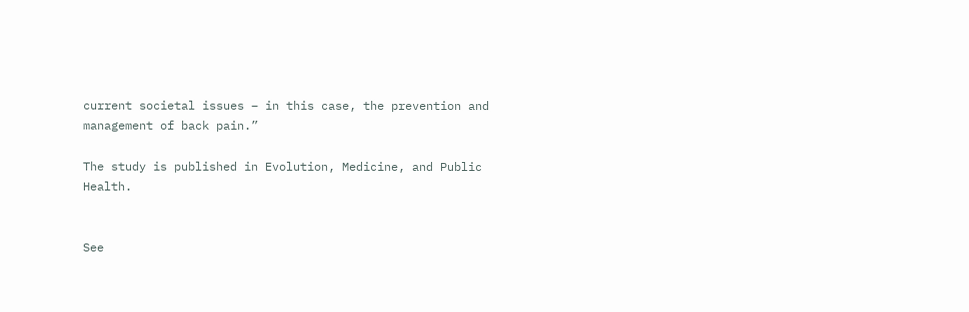current societal issues – in this case, the prevention and management of back pain.”

The study is published in Evolution, Medicine, and Public Health.


See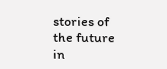stories of the future in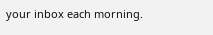your inbox each morning.